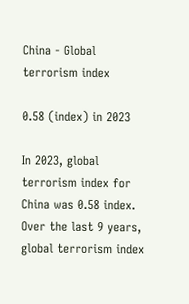China - Global terrorism index

0.58 (index) in 2023

In 2023, global terrorism index for China was 0.58 index. Over the last 9 years, global terrorism index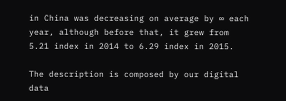in China was decreasing on average by ∞ each year, although before that, it grew from 5.21 index in 2014 to 6.29 index in 2015.

The description is composed by our digital data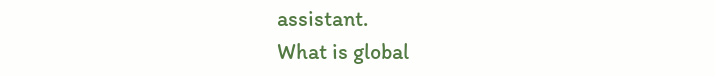assistant.
What is global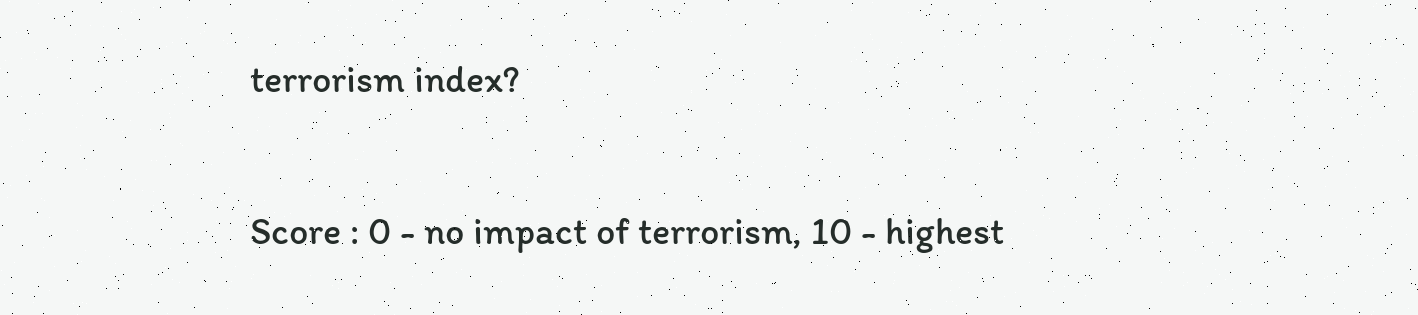terrorism index?

Score : 0 - no impact of terrorism, 10 - highest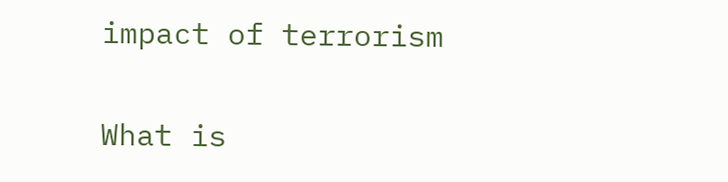impact of terrorism

What is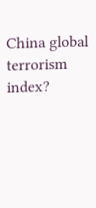China global terrorism index?